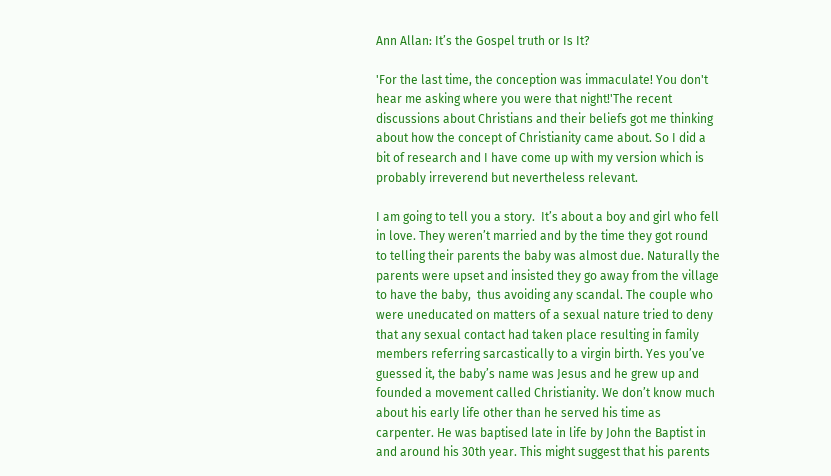Ann Allan: It’s the Gospel truth or Is It?

'For the last time, the conception was immaculate! You don't hear me asking where you were that night!'The recent discussions about Christians and their beliefs got me thinking about how the concept of Christianity came about. So I did a bit of research and I have come up with my version which is probably irreverend but nevertheless relevant.

I am going to tell you a story.  It’s about a boy and girl who fell in love. They weren’t married and by the time they got round to telling their parents the baby was almost due. Naturally the parents were upset and insisted they go away from the village to have the baby,  thus avoiding any scandal. The couple who were uneducated on matters of a sexual nature tried to deny that any sexual contact had taken place resulting in family members referring sarcastically to a virgin birth. Yes you’ve guessed it, the baby’s name was Jesus and he grew up and founded a movement called Christianity. We don’t know much about his early life other than he served his time as carpenter. He was baptised late in life by John the Baptist in and around his 30th year. This might suggest that his parents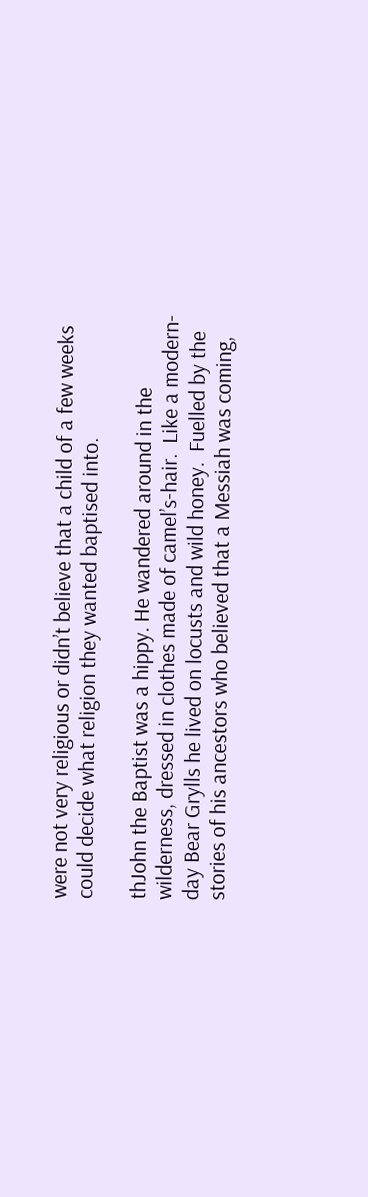were not very religious or didn’t believe that a child of a few weeks could decide what religion they wanted baptised into.

thJohn the Baptist was a hippy. He wandered around in the wilderness, dressed in clothes made of camel’s-hair.  Like a modern-day Bear Grylls he lived on locusts and wild honey.  Fuelled by the stories of his ancestors who believed that a Messiah was coming,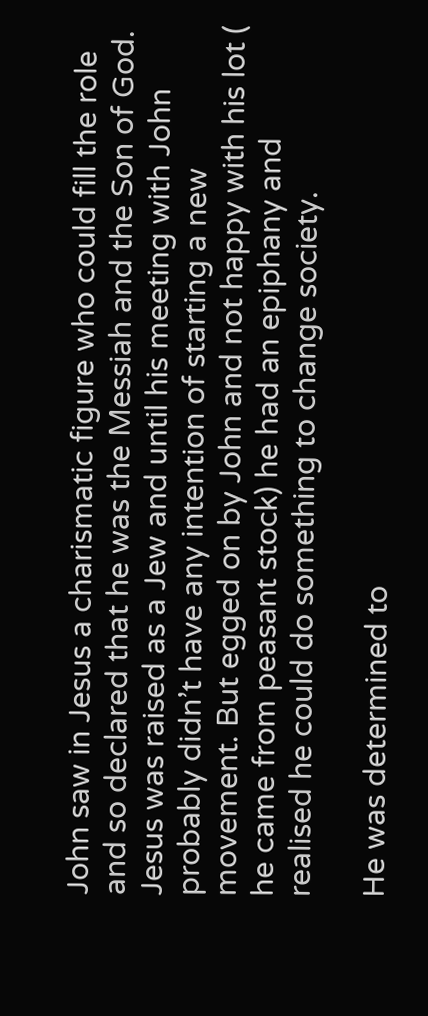John saw in Jesus a charismatic figure who could fill the role and so declared that he was the Messiah and the Son of God.  Jesus was raised as a Jew and until his meeting with John probably didn’t have any intention of starting a new movement. But egged on by John and not happy with his lot ( he came from peasant stock) he had an epiphany and realised he could do something to change society.

He was determined to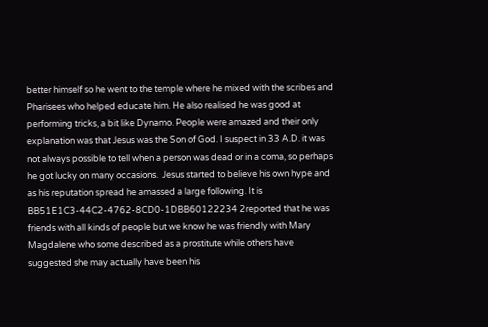better himself so he went to the temple where he mixed with the scribes and Pharisees who helped educate him. He also realised he was good at performing tricks, a bit like Dynamo. People were amazed and their only explanation was that Jesus was the Son of God. I suspect in 33 A.D. it was not always possible to tell when a person was dead or in a coma, so perhaps he got lucky on many occasions.  Jesus started to believe his own hype and as his reputation spread he amassed a large following. It is BB51E1C3-44C2-4762-8CD0-1DBB60122234 2reported that he was friends with all kinds of people but we know he was friendly with Mary Magdalene who some described as a prostitute while others have suggested she may actually have been his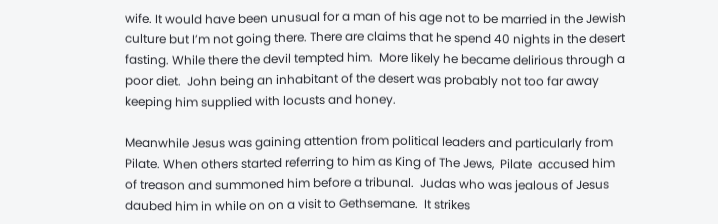wife. It would have been unusual for a man of his age not to be married in the Jewish culture but I’m not going there. There are claims that he spend 40 nights in the desert fasting. While there the devil tempted him.  More likely he became delirious through a poor diet.  John being an inhabitant of the desert was probably not too far away keeping him supplied with locusts and honey.

Meanwhile Jesus was gaining attention from political leaders and particularly from Pilate. When others started referring to him as King of The Jews,  Pilate  accused him of treason and summoned him before a tribunal.  Judas who was jealous of Jesus daubed him in while on on a visit to Gethsemane.  It strikes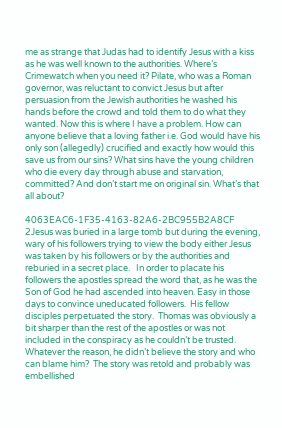me as strange that Judas had to identify Jesus with a kiss as he was well known to the authorities. Where’s Crimewatch when you need it? Pilate, who was a Roman governor, was reluctant to convict Jesus but after persuasion from the Jewish authorities he washed his hands before the crowd and told them to do what they wanted. Now this is where I have a problem. How can anyone believe that a loving father i.e. God would have his only son (allegedly) crucified and exactly how would this save us from our sins? What sins have the young children who die every day through abuse and starvation, committed? And don’t start me on original sin. What’s that all about?

4063EAC6-1F35-4163-82A6-2BC955B2A8CF 2Jesus was buried in a large tomb but during the evening, wary of his followers trying to view the body either Jesus was taken by his followers or by the authorities and reburied in a secret place.   In order to placate his followers the apostles spread the word that, as he was the Son of God he had ascended into heaven. Easy in those days to convince uneducated followers.  His fellow disciples perpetuated the story.  Thomas was obviously a bit sharper than the rest of the apostles or was not included in the conspiracy as he couldn’t be trusted. Whatever the reason, he didn’t believe the story and who can blame him?  The story was retold and probably was embellished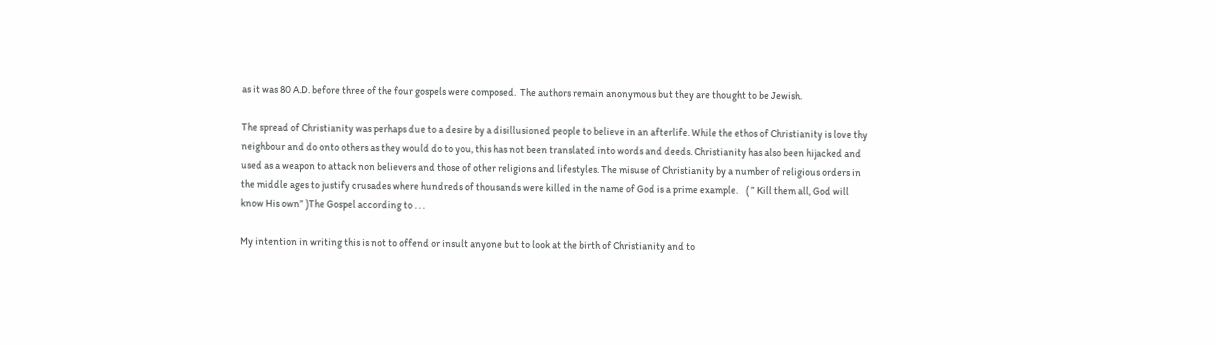as it was 80 A.D. before three of the four gospels were composed.  The authors remain anonymous but they are thought to be Jewish.

The spread of Christianity was perhaps due to a desire by a disillusioned people to believe in an afterlife. While the ethos of Christianity is love thy neighbour and do onto others as they would do to you, this has not been translated into words and deeds. Christianity has also been hijacked and used as a weapon to attack non believers and those of other religions and lifestyles. The misuse of Christianity by a number of religious orders in the middle ages to justify crusades where hundreds of thousands were killed in the name of God is a prime example.    ( ” Kill them all, God will know His own” )The Gospel according to . . .

My intention in writing this is not to offend or insult anyone but to look at the birth of Christianity and to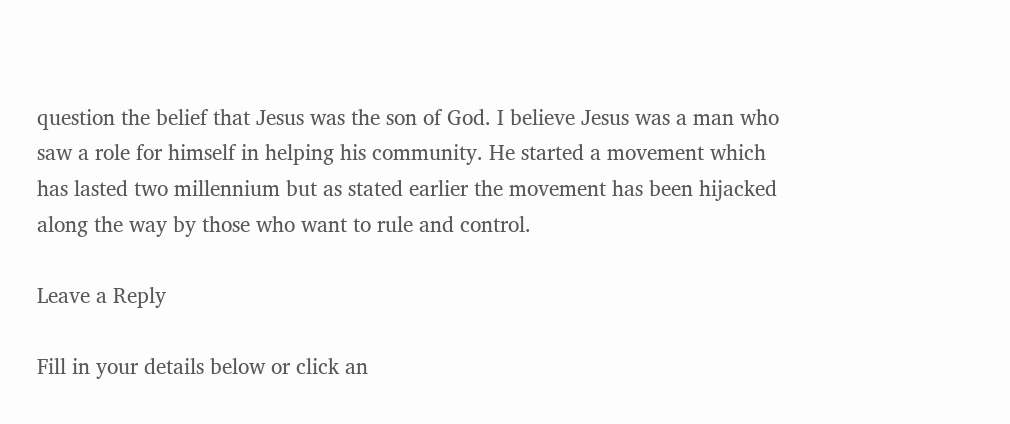question the belief that Jesus was the son of God. I believe Jesus was a man who saw a role for himself in helping his community. He started a movement which has lasted two millennium but as stated earlier the movement has been hijacked along the way by those who want to rule and control.

Leave a Reply

Fill in your details below or click an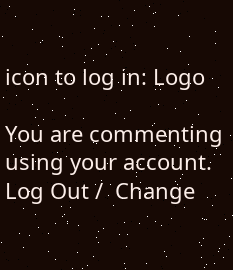icon to log in: Logo

You are commenting using your account. Log Out /  Change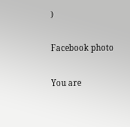)

Facebook photo

You are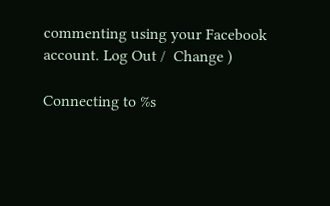commenting using your Facebook account. Log Out /  Change )

Connecting to %s